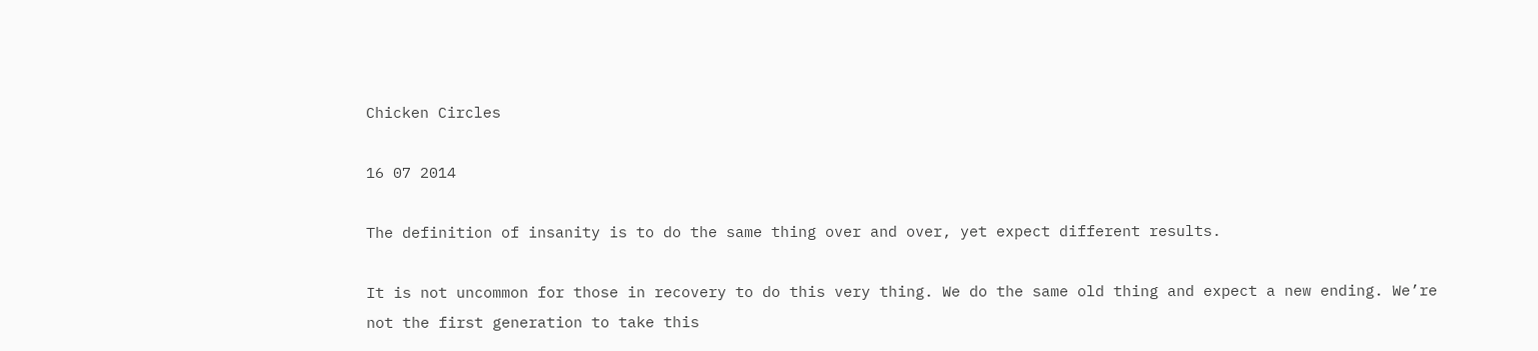Chicken Circles

16 07 2014

The definition of insanity is to do the same thing over and over, yet expect different results.

It is not uncommon for those in recovery to do this very thing. We do the same old thing and expect a new ending. We’re not the first generation to take this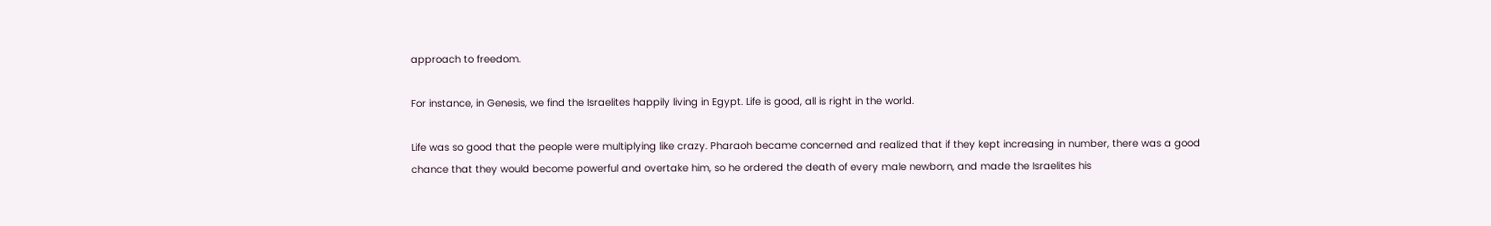approach to freedom.

For instance, in Genesis, we find the Israelites happily living in Egypt. Life is good, all is right in the world.

Life was so good that the people were multiplying like crazy. Pharaoh became concerned and realized that if they kept increasing in number, there was a good chance that they would become powerful and overtake him, so he ordered the death of every male newborn, and made the Israelites his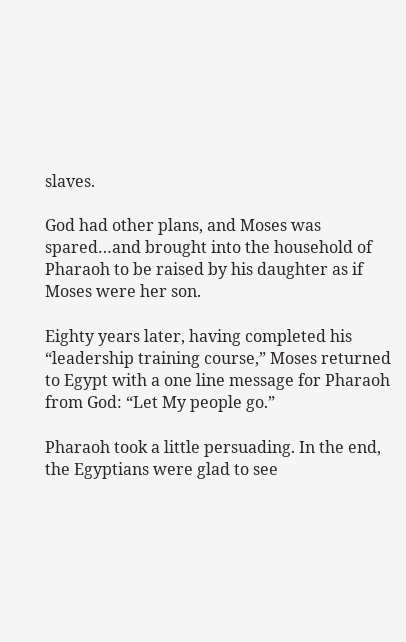slaves.

God had other plans, and Moses was spared…and brought into the household of Pharaoh to be raised by his daughter as if Moses were her son.

Eighty years later, having completed his “leadership training course,” Moses returned to Egypt with a one line message for Pharaoh from God: “Let My people go.”

Pharaoh took a little persuading. In the end, the Egyptians were glad to see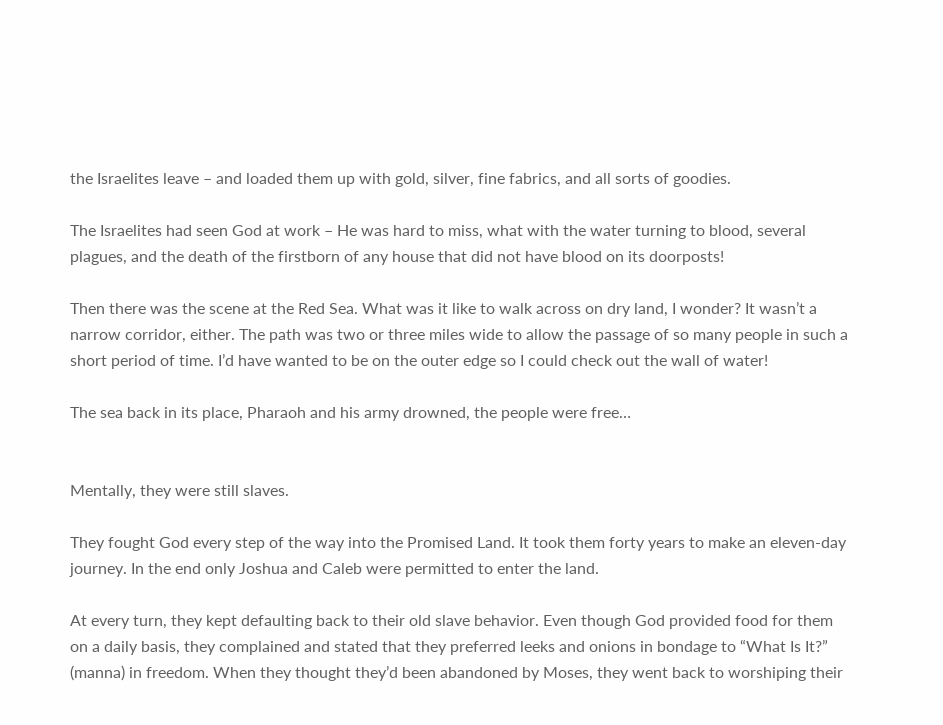the Israelites leave – and loaded them up with gold, silver, fine fabrics, and all sorts of goodies.

The Israelites had seen God at work – He was hard to miss, what with the water turning to blood, several plagues, and the death of the firstborn of any house that did not have blood on its doorposts!

Then there was the scene at the Red Sea. What was it like to walk across on dry land, I wonder? It wasn’t a narrow corridor, either. The path was two or three miles wide to allow the passage of so many people in such a short period of time. I’d have wanted to be on the outer edge so I could check out the wall of water!

The sea back in its place, Pharaoh and his army drowned, the people were free…


Mentally, they were still slaves.

They fought God every step of the way into the Promised Land. It took them forty years to make an eleven-day journey. In the end only Joshua and Caleb were permitted to enter the land.

At every turn, they kept defaulting back to their old slave behavior. Even though God provided food for them on a daily basis, they complained and stated that they preferred leeks and onions in bondage to “What Is It?” (manna) in freedom. When they thought they’d been abandoned by Moses, they went back to worshiping their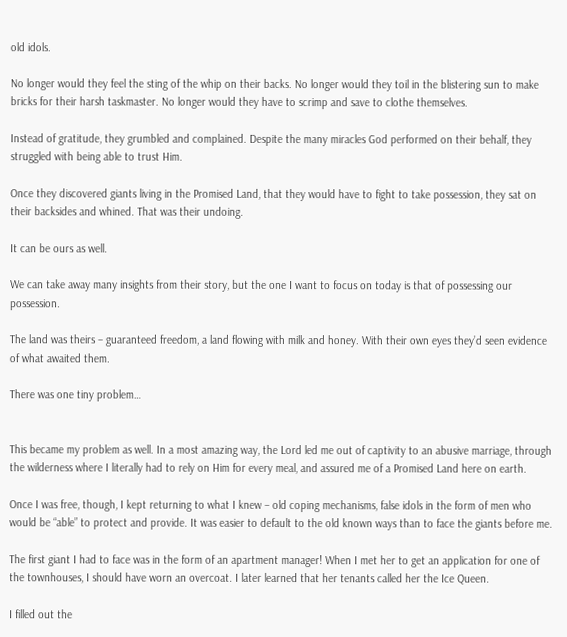old idols.

No longer would they feel the sting of the whip on their backs. No longer would they toil in the blistering sun to make bricks for their harsh taskmaster. No longer would they have to scrimp and save to clothe themselves.

Instead of gratitude, they grumbled and complained. Despite the many miracles God performed on their behalf, they struggled with being able to trust Him.

Once they discovered giants living in the Promised Land, that they would have to fight to take possession, they sat on their backsides and whined. That was their undoing.

It can be ours as well.

We can take away many insights from their story, but the one I want to focus on today is that of possessing our possession.

The land was theirs – guaranteed freedom, a land flowing with milk and honey. With their own eyes they’d seen evidence of what awaited them.

There was one tiny problem…


This became my problem as well. In a most amazing way, the Lord led me out of captivity to an abusive marriage, through the wilderness where I literally had to rely on Him for every meal, and assured me of a Promised Land here on earth.

Once I was free, though, I kept returning to what I knew – old coping mechanisms, false idols in the form of men who would be “able” to protect and provide. It was easier to default to the old known ways than to face the giants before me.

The first giant I had to face was in the form of an apartment manager! When I met her to get an application for one of the townhouses, I should have worn an overcoat. I later learned that her tenants called her the Ice Queen.

I filled out the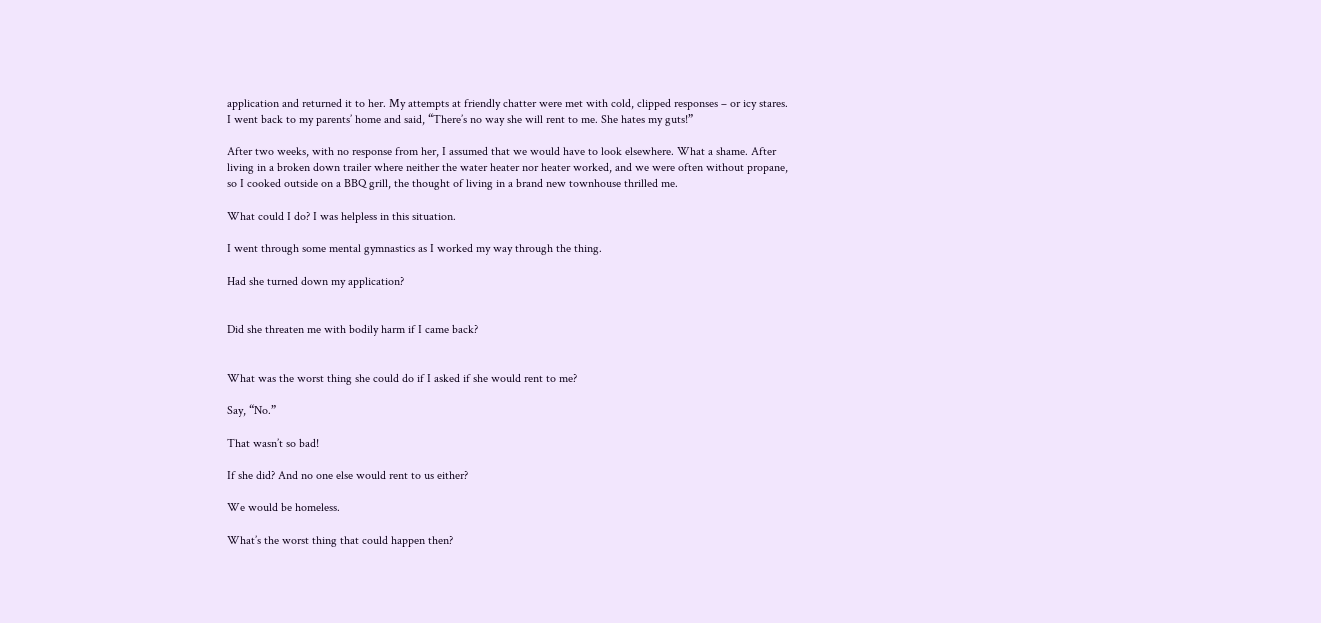application and returned it to her. My attempts at friendly chatter were met with cold, clipped responses – or icy stares. I went back to my parents’ home and said, “There’s no way she will rent to me. She hates my guts!”

After two weeks, with no response from her, I assumed that we would have to look elsewhere. What a shame. After living in a broken down trailer where neither the water heater nor heater worked, and we were often without propane, so I cooked outside on a BBQ grill, the thought of living in a brand new townhouse thrilled me.

What could I do? I was helpless in this situation.

I went through some mental gymnastics as I worked my way through the thing.

Had she turned down my application?


Did she threaten me with bodily harm if I came back?


What was the worst thing she could do if I asked if she would rent to me?

Say, “No.”

That wasn’t so bad!

If she did? And no one else would rent to us either?

We would be homeless.

What’s the worst thing that could happen then?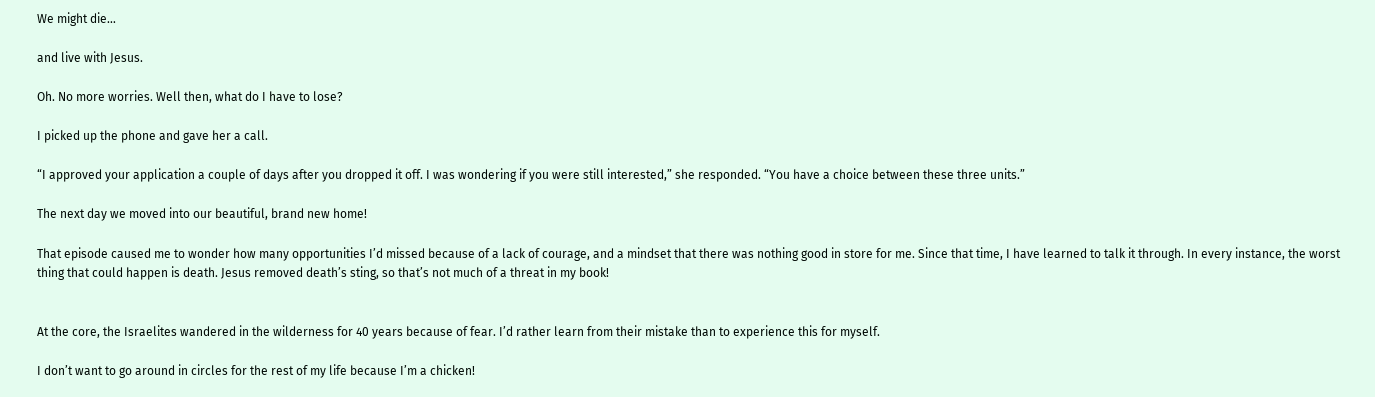We might die…

and live with Jesus.

Oh. No more worries. Well then, what do I have to lose?

I picked up the phone and gave her a call.

“I approved your application a couple of days after you dropped it off. I was wondering if you were still interested,” she responded. “You have a choice between these three units.”

The next day we moved into our beautiful, brand new home!

That episode caused me to wonder how many opportunities I’d missed because of a lack of courage, and a mindset that there was nothing good in store for me. Since that time, I have learned to talk it through. In every instance, the worst thing that could happen is death. Jesus removed death’s sting, so that’s not much of a threat in my book!


At the core, the Israelites wandered in the wilderness for 40 years because of fear. I’d rather learn from their mistake than to experience this for myself.

I don’t want to go around in circles for the rest of my life because I’m a chicken!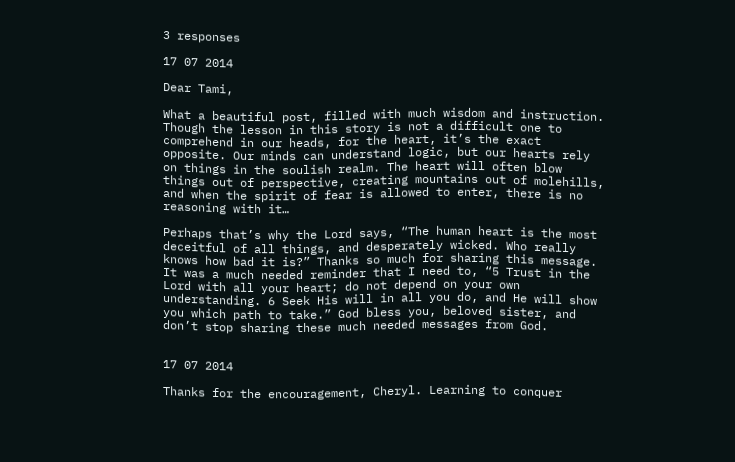3 responses

17 07 2014

Dear Tami,

What a beautiful post, filled with much wisdom and instruction. Though the lesson in this story is not a difficult one to comprehend in our heads, for the heart, it’s the exact opposite. Our minds can understand logic, but our hearts rely on things in the soulish realm. The heart will often blow things out of perspective, creating mountains out of molehills, and when the spirit of fear is allowed to enter, there is no reasoning with it…

Perhaps that’s why the Lord says, “The human heart is the most deceitful of all things, and desperately wicked. Who really knows how bad it is?” Thanks so much for sharing this message. It was a much needed reminder that I need to, “5 Trust in the Lord with all your heart; do not depend on your own understanding. 6 Seek His will in all you do, and He will show you which path to take.” God bless you, beloved sister, and don’t stop sharing these much needed messages from God.


17 07 2014

Thanks for the encouragement, Cheryl. Learning to conquer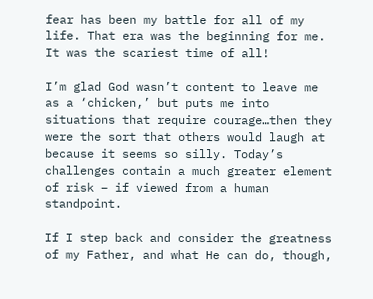fear has been my battle for all of my life. That era was the beginning for me. It was the scariest time of all!

I’m glad God wasn’t content to leave me as a ‘chicken,’ but puts me into situations that require courage…then they were the sort that others would laugh at because it seems so silly. Today’s challenges contain a much greater element of risk – if viewed from a human standpoint.

If I step back and consider the greatness of my Father, and what He can do, though,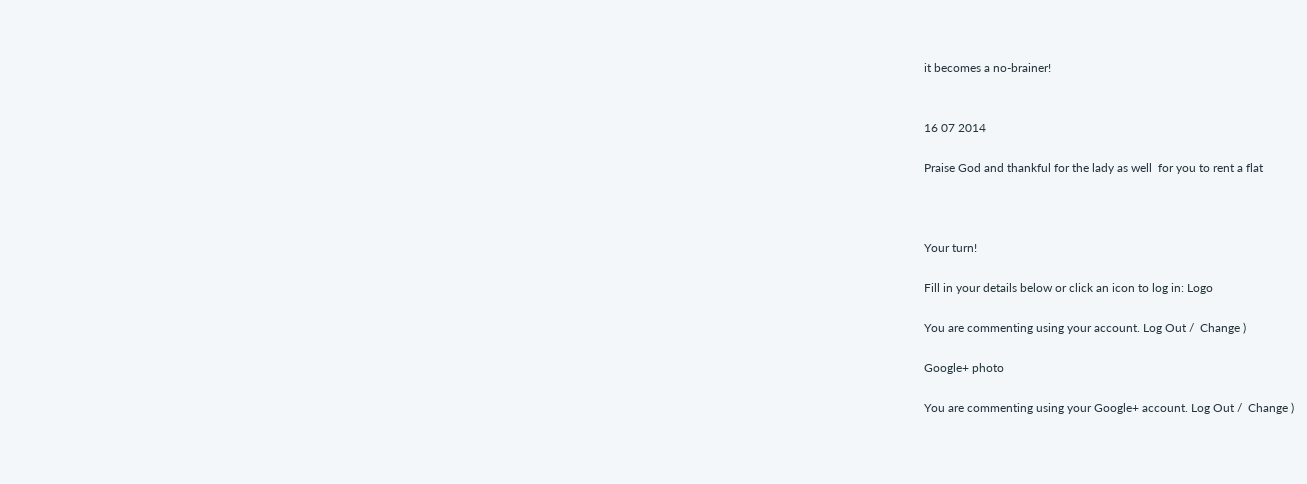it becomes a no-brainer!


16 07 2014

Praise God and thankful for the lady as well  for you to rent a flat



Your turn!

Fill in your details below or click an icon to log in: Logo

You are commenting using your account. Log Out /  Change )

Google+ photo

You are commenting using your Google+ account. Log Out /  Change )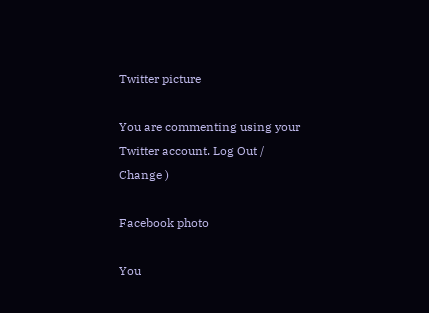Twitter picture

You are commenting using your Twitter account. Log Out /  Change )

Facebook photo

You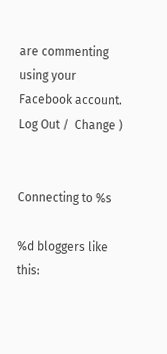are commenting using your Facebook account. Log Out /  Change )


Connecting to %s

%d bloggers like this: